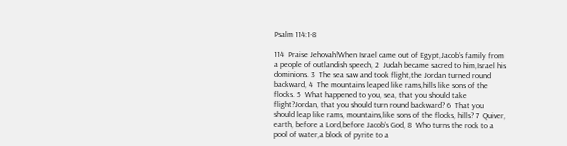Psalm 114:1-8

114  Praise Jehovah!When Israel came out of Egypt,Jacob’s family from a people of outlandish speech, 2  Judah became sacred to him,Israel his dominions. 3  The sea saw and took flight,the Jordan turned round backward, 4  The mountains leaped like rams,hills like sons of the flocks. 5  What happened to you, sea, that you should take flight?Jordan, that you should turn round backward? 6  That you should leap like rams, mountains,like sons of the flocks, hills? 7  Quiver, earth, before a Lord,before Jacob’s God, 8  Who turns the rock to a pool of water,a block of pyrite to a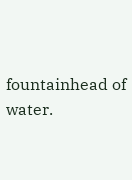fountainhead of water.